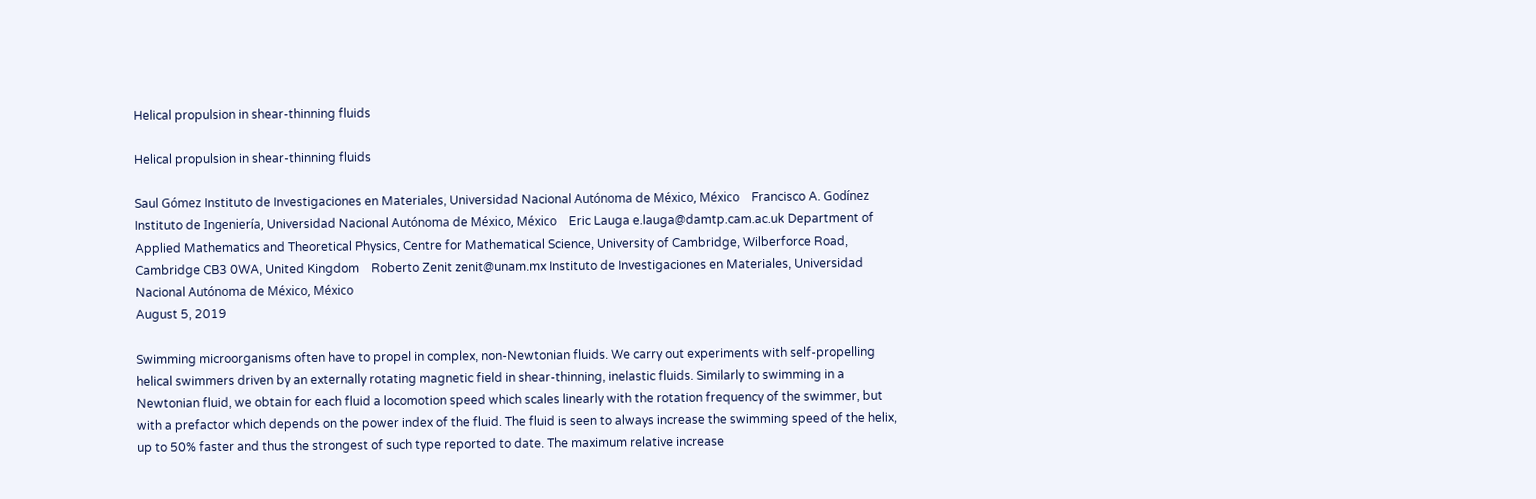Helical propulsion in shear-thinning fluids

Helical propulsion in shear-thinning fluids

Saul Gómez Instituto de Investigaciones en Materiales, Universidad Nacional Autónoma de México, México    Francisco A. Godínez Instituto de Ingeniería, Universidad Nacional Autónoma de México, México    Eric Lauga e.lauga@damtp.cam.ac.uk Department of Applied Mathematics and Theoretical Physics, Centre for Mathematical Science, University of Cambridge, Wilberforce Road, Cambridge CB3 0WA, United Kingdom    Roberto Zenit zenit@unam.mx Instituto de Investigaciones en Materiales, Universidad Nacional Autónoma de México, México
August 5, 2019

Swimming microorganisms often have to propel in complex, non-Newtonian fluids. We carry out experiments with self-propelling helical swimmers driven by an externally rotating magnetic field in shear-thinning, inelastic fluids. Similarly to swimming in a Newtonian fluid, we obtain for each fluid a locomotion speed which scales linearly with the rotation frequency of the swimmer, but with a prefactor which depends on the power index of the fluid. The fluid is seen to always increase the swimming speed of the helix, up to 50% faster and thus the strongest of such type reported to date. The maximum relative increase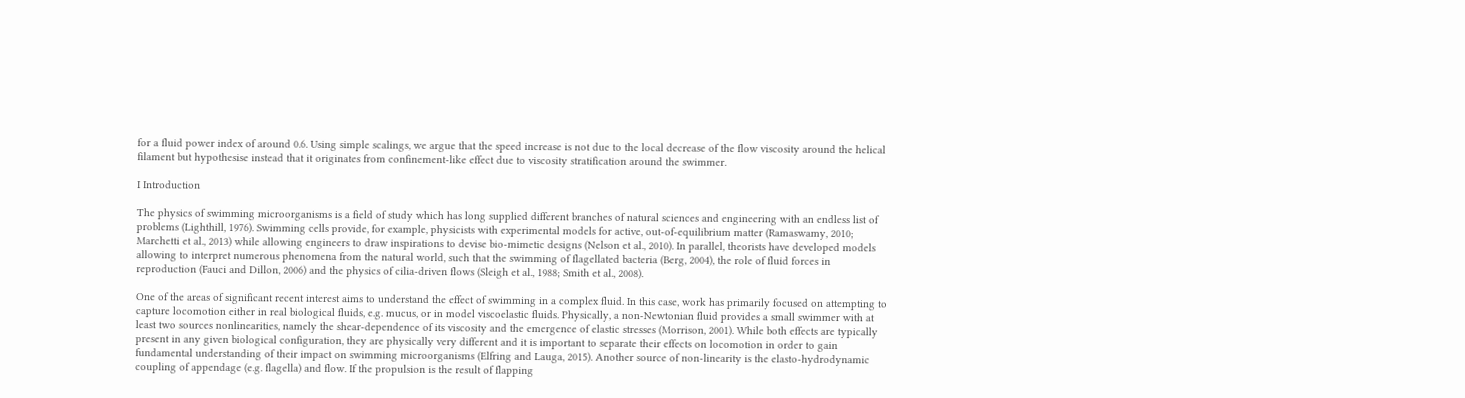for a fluid power index of around 0.6. Using simple scalings, we argue that the speed increase is not due to the local decrease of the flow viscosity around the helical filament but hypothesise instead that it originates from confinement-like effect due to viscosity stratification around the swimmer.

I Introduction

The physics of swimming microorganisms is a field of study which has long supplied different branches of natural sciences and engineering with an endless list of problems (Lighthill, 1976). Swimming cells provide, for example, physicists with experimental models for active, out-of-equilibrium matter (Ramaswamy, 2010; Marchetti et al., 2013) while allowing engineers to draw inspirations to devise bio-mimetic designs (Nelson et al., 2010). In parallel, theorists have developed models allowing to interpret numerous phenomena from the natural world, such that the swimming of flagellated bacteria (Berg, 2004), the role of fluid forces in reproduction (Fauci and Dillon, 2006) and the physics of cilia-driven flows (Sleigh et al., 1988; Smith et al., 2008).

One of the areas of significant recent interest aims to understand the effect of swimming in a complex fluid. In this case, work has primarily focused on attempting to capture locomotion either in real biological fluids, e.g. mucus, or in model viscoelastic fluids. Physically, a non-Newtonian fluid provides a small swimmer with at least two sources nonlinearities, namely the shear-dependence of its viscosity and the emergence of elastic stresses (Morrison, 2001). While both effects are typically present in any given biological configuration, they are physically very different and it is important to separate their effects on locomotion in order to gain fundamental understanding of their impact on swimming microorganisms (Elfring and Lauga, 2015). Another source of non-linearity is the elasto-hydrodynamic coupling of appendage (e.g. flagella) and flow. If the propulsion is the result of flapping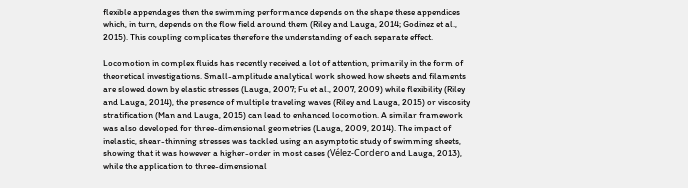flexible appendages then the swimming performance depends on the shape these appendices which, in turn, depends on the flow field around them (Riley and Lauga, 2014; Godinez et al., 2015). This coupling complicates therefore the understanding of each separate effect.

Locomotion in complex fluids has recently received a lot of attention, primarily in the form of theoretical investigations. Small-amplitude analytical work showed how sheets and filaments are slowed down by elastic stresses (Lauga, 2007; Fu et al., 2007, 2009) while flexibility (Riley and Lauga, 2014), the presence of multiple traveling waves (Riley and Lauga, 2015) or viscosity stratification (Man and Lauga, 2015) can lead to enhanced locomotion. A similar framework was also developed for three-dimensional geometries (Lauga, 2009, 2014). The impact of inelastic, shear-thinning stresses was tackled using an asymptotic study of swimming sheets, showing that it was however a higher-order in most cases (Vélez-Cordero and Lauga, 2013), while the application to three-dimensional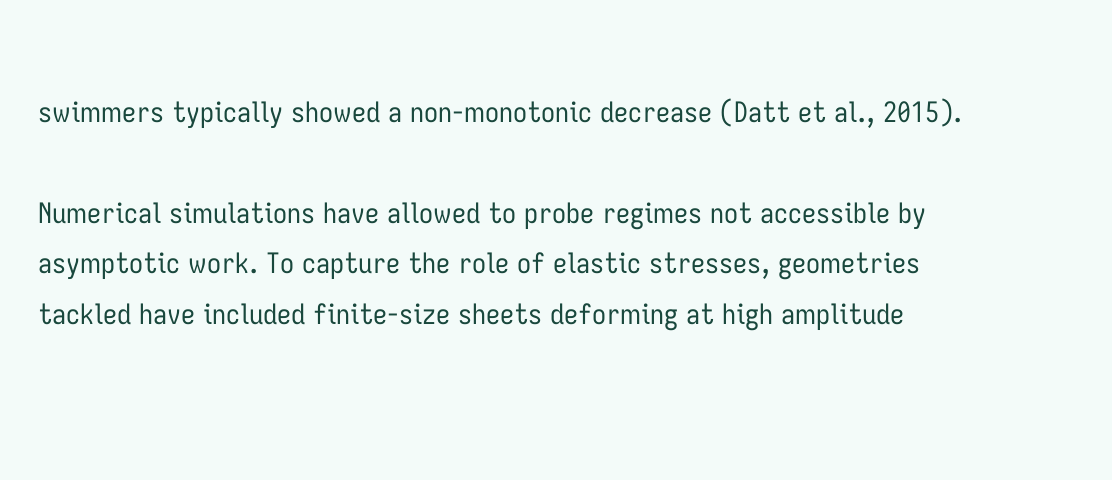swimmers typically showed a non-monotonic decrease (Datt et al., 2015).

Numerical simulations have allowed to probe regimes not accessible by asymptotic work. To capture the role of elastic stresses, geometries tackled have included finite-size sheets deforming at high amplitude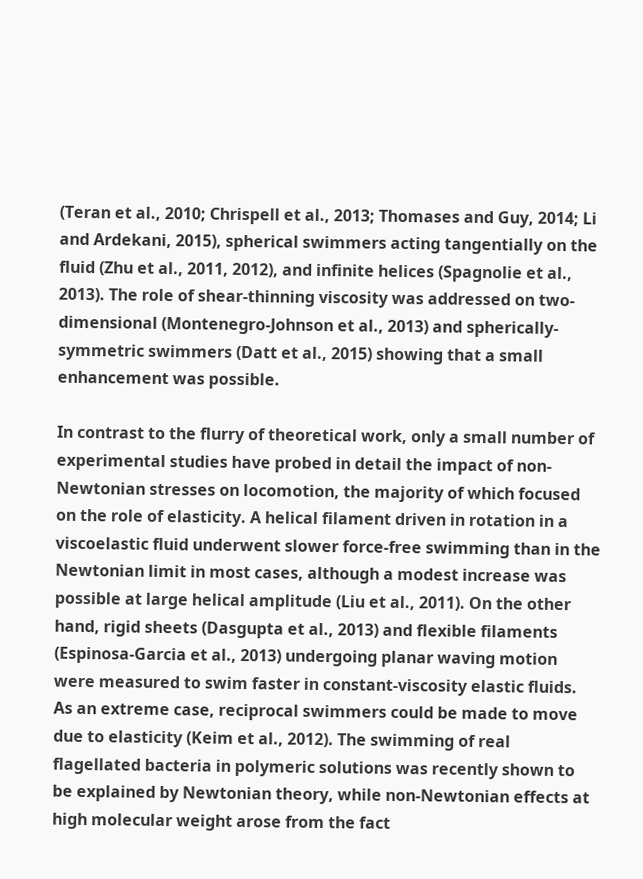(Teran et al., 2010; Chrispell et al., 2013; Thomases and Guy, 2014; Li and Ardekani, 2015), spherical swimmers acting tangentially on the fluid (Zhu et al., 2011, 2012), and infinite helices (Spagnolie et al., 2013). The role of shear-thinning viscosity was addressed on two-dimensional (Montenegro-Johnson et al., 2013) and spherically-symmetric swimmers (Datt et al., 2015) showing that a small enhancement was possible.

In contrast to the flurry of theoretical work, only a small number of experimental studies have probed in detail the impact of non-Newtonian stresses on locomotion, the majority of which focused on the role of elasticity. A helical filament driven in rotation in a viscoelastic fluid underwent slower force-free swimming than in the Newtonian limit in most cases, although a modest increase was possible at large helical amplitude (Liu et al., 2011). On the other hand, rigid sheets (Dasgupta et al., 2013) and flexible filaments (Espinosa-Garcia et al., 2013) undergoing planar waving motion were measured to swim faster in constant-viscosity elastic fluids. As an extreme case, reciprocal swimmers could be made to move due to elasticity (Keim et al., 2012). The swimming of real flagellated bacteria in polymeric solutions was recently shown to be explained by Newtonian theory, while non-Newtonian effects at high molecular weight arose from the fact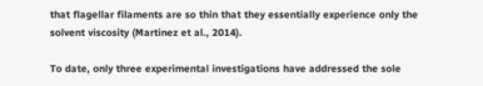that flagellar filaments are so thin that they essentially experience only the solvent viscosity (Martinez et al., 2014).

To date, only three experimental investigations have addressed the sole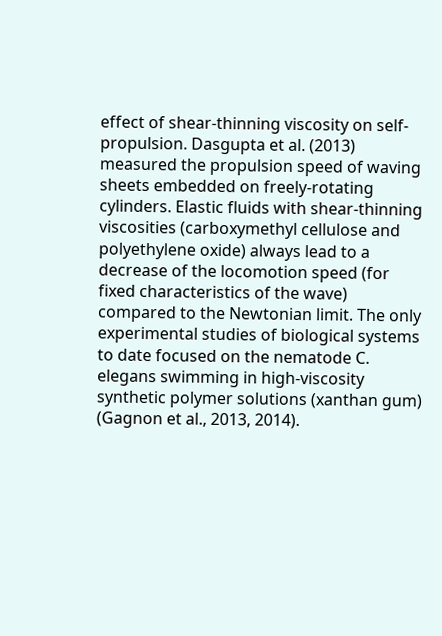effect of shear-thinning viscosity on self-propulsion. Dasgupta et al. (2013) measured the propulsion speed of waving sheets embedded on freely-rotating cylinders. Elastic fluids with shear-thinning viscosities (carboxymethyl cellulose and polyethylene oxide) always lead to a decrease of the locomotion speed (for fixed characteristics of the wave) compared to the Newtonian limit. The only experimental studies of biological systems to date focused on the nematode C. elegans swimming in high-viscosity synthetic polymer solutions (xanthan gum) (Gagnon et al., 2013, 2014).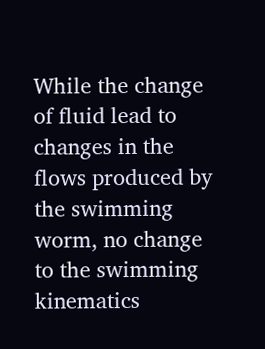While the change of fluid lead to changes in the flows produced by the swimming worm, no change to the swimming kinematics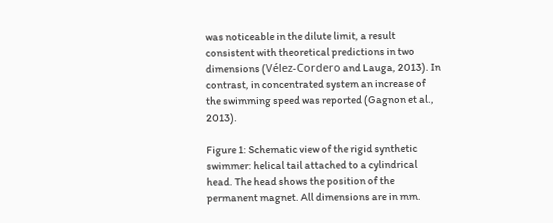was noticeable in the dilute limit, a result consistent with theoretical predictions in two dimensions (Vélez-Cordero and Lauga, 2013). In contrast, in concentrated system an increase of the swimming speed was reported (Gagnon et al., 2013).

Figure 1: Schematic view of the rigid synthetic swimmer: helical tail attached to a cylindrical head. The head shows the position of the permanent magnet. All dimensions are in mm.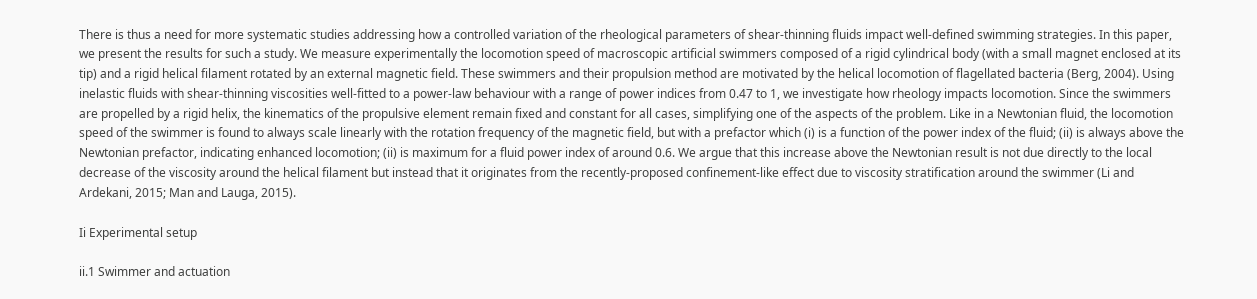There is thus a need for more systematic studies addressing how a controlled variation of the rheological parameters of shear-thinning fluids impact well-defined swimming strategies. In this paper, we present the results for such a study. We measure experimentally the locomotion speed of macroscopic artificial swimmers composed of a rigid cylindrical body (with a small magnet enclosed at its tip) and a rigid helical filament rotated by an external magnetic field. These swimmers and their propulsion method are motivated by the helical locomotion of flagellated bacteria (Berg, 2004). Using inelastic fluids with shear-thinning viscosities well-fitted to a power-law behaviour with a range of power indices from 0.47 to 1, we investigate how rheology impacts locomotion. Since the swimmers are propelled by a rigid helix, the kinematics of the propulsive element remain fixed and constant for all cases, simplifying one of the aspects of the problem. Like in a Newtonian fluid, the locomotion speed of the swimmer is found to always scale linearly with the rotation frequency of the magnetic field, but with a prefactor which (i) is a function of the power index of the fluid; (ii) is always above the Newtonian prefactor, indicating enhanced locomotion; (ii) is maximum for a fluid power index of around 0.6. We argue that this increase above the Newtonian result is not due directly to the local decrease of the viscosity around the helical filament but instead that it originates from the recently-proposed confinement-like effect due to viscosity stratification around the swimmer (Li and Ardekani, 2015; Man and Lauga, 2015).

Ii Experimental setup

ii.1 Swimmer and actuation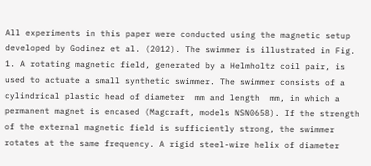All experiments in this paper were conducted using the magnetic setup developed by Godinez et al. (2012). The swimmer is illustrated in Fig. 1. A rotating magnetic field, generated by a Helmholtz coil pair, is used to actuate a small synthetic swimmer. The swimmer consists of a cylindrical plastic head of diameter  mm and length  mm, in which a permanent magnet is encased (Magcraft, models NSN0658). If the strength of the external magnetic field is sufficiently strong, the swimmer rotates at the same frequency. A rigid steel-wire helix of diameter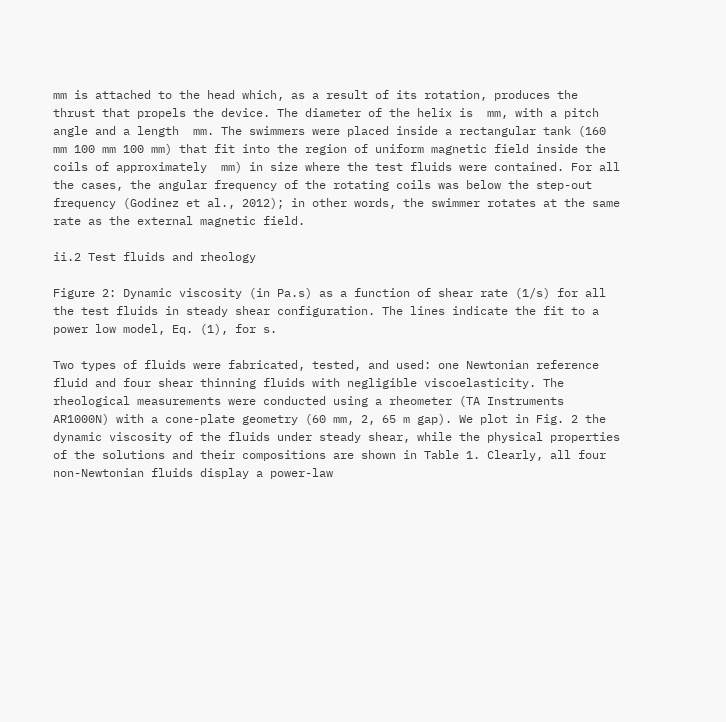mm is attached to the head which, as a result of its rotation, produces the thrust that propels the device. The diameter of the helix is  mm, with a pitch angle and a length  mm. The swimmers were placed inside a rectangular tank (160 mm 100 mm 100 mm) that fit into the region of uniform magnetic field inside the coils of approximately  mm) in size where the test fluids were contained. For all the cases, the angular frequency of the rotating coils was below the step-out frequency (Godinez et al., 2012); in other words, the swimmer rotates at the same rate as the external magnetic field.

ii.2 Test fluids and rheology

Figure 2: Dynamic viscosity (in Pa.s) as a function of shear rate (1/s) for all the test fluids in steady shear configuration. The lines indicate the fit to a power low model, Eq. (1), for s.

Two types of fluids were fabricated, tested, and used: one Newtonian reference fluid and four shear thinning fluids with negligible viscoelasticity. The rheological measurements were conducted using a rheometer (TA Instruments AR1000N) with a cone-plate geometry (60 mm, 2, 65 m gap). We plot in Fig. 2 the dynamic viscosity of the fluids under steady shear, while the physical properties of the solutions and their compositions are shown in Table 1. Clearly, all four non-Newtonian fluids display a power-law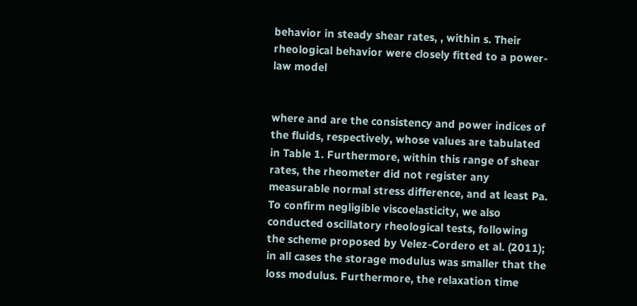behavior in steady shear rates, , within s. Their rheological behavior were closely fitted to a power-law model


where and are the consistency and power indices of the fluids, respectively, whose values are tabulated in Table 1. Furthermore, within this range of shear rates, the rheometer did not register any measurable normal stress difference, and at least Pa. To confirm negligible viscoelasticity, we also conducted oscillatory rheological tests, following the scheme proposed by Velez-Cordero et al. (2011); in all cases the storage modulus was smaller that the loss modulus. Furthermore, the relaxation time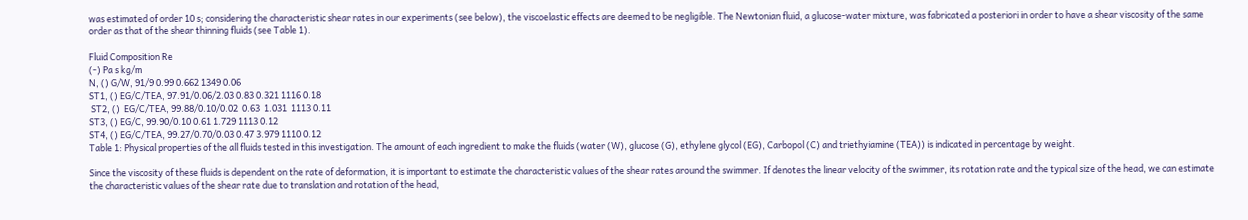was estimated of order 10 s; considering the characteristic shear rates in our experiments (see below), the viscoelastic effects are deemed to be negligible. The Newtonian fluid, a glucose-water mixture, was fabricated a posteriori in order to have a shear viscosity of the same order as that of the shear thinning fluids (see Table 1).

Fluid Composition Re
(-) Pa s kg/m
N, () G/W, 91/9 0.99 0.662 1349 0.06
ST1, () EG/C/TEA, 97.91/0.06/2.03 0.83 0.321 1116 0.18
 ST2, ()  EG/C/TEA, 99.88/0.10/0.02  0.63  1.031  1113 0.11
ST3, () EG/C, 99.90/0.10 0.61 1.729 1113 0.12
ST4, () EG/C/TEA, 99.27/0.70/0.03 0.47 3.979 1110 0.12
Table 1: Physical properties of the all fluids tested in this investigation. The amount of each ingredient to make the fluids (water (W), glucose (G), ethylene glycol (EG), Carbopol (C) and triethyiamine (TEA)) is indicated in percentage by weight.

Since the viscosity of these fluids is dependent on the rate of deformation, it is important to estimate the characteristic values of the shear rates around the swimmer. If denotes the linear velocity of the swimmer, its rotation rate and the typical size of the head, we can estimate the characteristic values of the shear rate due to translation and rotation of the head,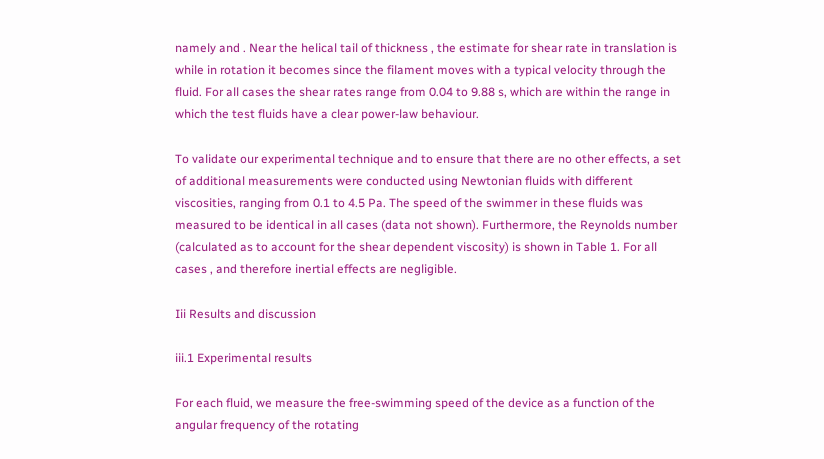namely and . Near the helical tail of thickness , the estimate for shear rate in translation is while in rotation it becomes since the filament moves with a typical velocity through the fluid. For all cases the shear rates range from 0.04 to 9.88 s, which are within the range in which the test fluids have a clear power-law behaviour.

To validate our experimental technique and to ensure that there are no other effects, a set of additional measurements were conducted using Newtonian fluids with different viscosities, ranging from 0.1 to 4.5 Pa. The speed of the swimmer in these fluids was measured to be identical in all cases (data not shown). Furthermore, the Reynolds number (calculated as to account for the shear dependent viscosity) is shown in Table 1. For all cases , and therefore inertial effects are negligible.

Iii Results and discussion

iii.1 Experimental results

For each fluid, we measure the free-swimming speed of the device as a function of the angular frequency of the rotating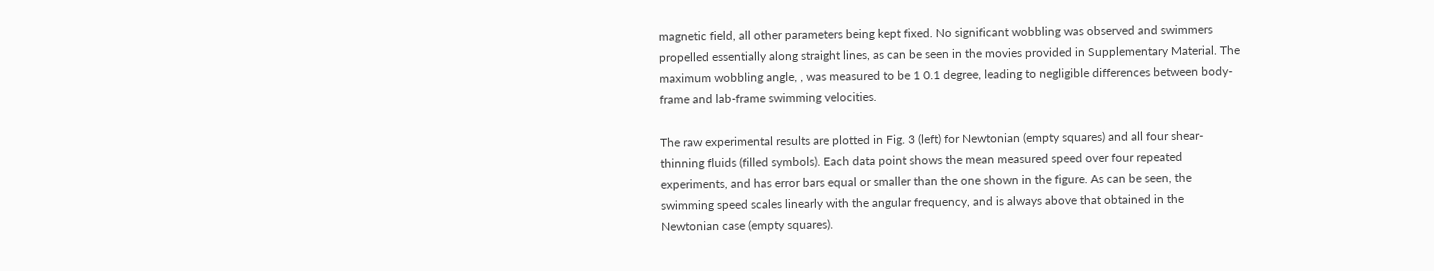magnetic field, all other parameters being kept fixed. No significant wobbling was observed and swimmers propelled essentially along straight lines, as can be seen in the movies provided in Supplementary Material. The maximum wobbling angle, , was measured to be 1 0.1 degree, leading to negligible differences between body-frame and lab-frame swimming velocities.

The raw experimental results are plotted in Fig. 3 (left) for Newtonian (empty squares) and all four shear-thinning fluids (filled symbols). Each data point shows the mean measured speed over four repeated experiments, and has error bars equal or smaller than the one shown in the figure. As can be seen, the swimming speed scales linearly with the angular frequency, and is always above that obtained in the Newtonian case (empty squares).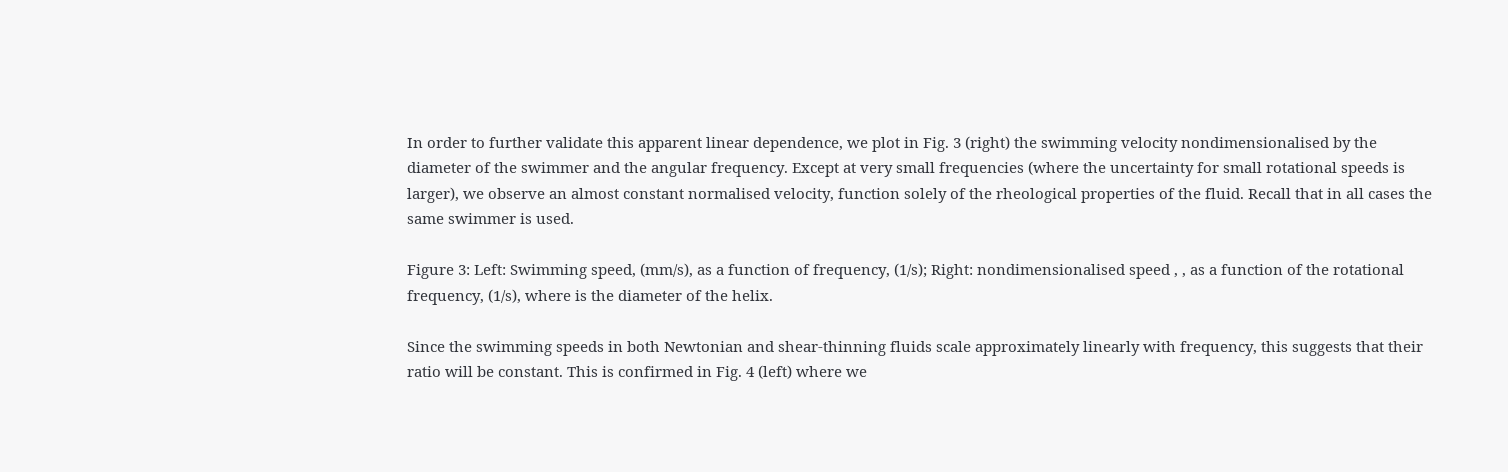In order to further validate this apparent linear dependence, we plot in Fig. 3 (right) the swimming velocity nondimensionalised by the diameter of the swimmer and the angular frequency. Except at very small frequencies (where the uncertainty for small rotational speeds is larger), we observe an almost constant normalised velocity, function solely of the rheological properties of the fluid. Recall that in all cases the same swimmer is used.

Figure 3: Left: Swimming speed, (mm/s), as a function of frequency, (1/s); Right: nondimensionalised speed , , as a function of the rotational frequency, (1/s), where is the diameter of the helix.

Since the swimming speeds in both Newtonian and shear-thinning fluids scale approximately linearly with frequency, this suggests that their ratio will be constant. This is confirmed in Fig. 4 (left) where we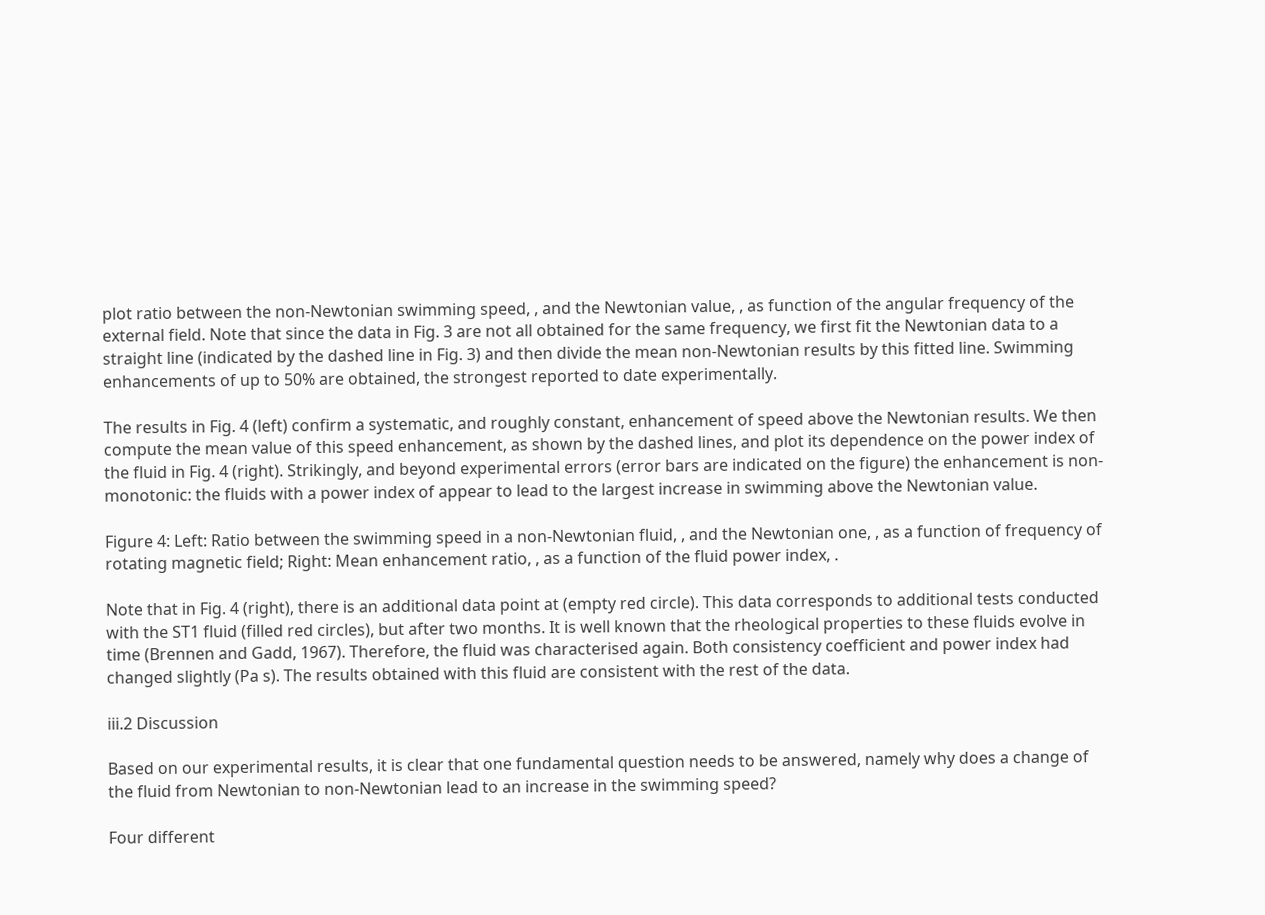plot ratio between the non-Newtonian swimming speed, , and the Newtonian value, , as function of the angular frequency of the external field. Note that since the data in Fig. 3 are not all obtained for the same frequency, we first fit the Newtonian data to a straight line (indicated by the dashed line in Fig. 3) and then divide the mean non-Newtonian results by this fitted line. Swimming enhancements of up to 50% are obtained, the strongest reported to date experimentally.

The results in Fig. 4 (left) confirm a systematic, and roughly constant, enhancement of speed above the Newtonian results. We then compute the mean value of this speed enhancement, as shown by the dashed lines, and plot its dependence on the power index of the fluid in Fig. 4 (right). Strikingly, and beyond experimental errors (error bars are indicated on the figure) the enhancement is non-monotonic: the fluids with a power index of appear to lead to the largest increase in swimming above the Newtonian value.

Figure 4: Left: Ratio between the swimming speed in a non-Newtonian fluid, , and the Newtonian one, , as a function of frequency of rotating magnetic field; Right: Mean enhancement ratio, , as a function of the fluid power index, .

Note that in Fig. 4 (right), there is an additional data point at (empty red circle). This data corresponds to additional tests conducted with the ST1 fluid (filled red circles), but after two months. It is well known that the rheological properties to these fluids evolve in time (Brennen and Gadd, 1967). Therefore, the fluid was characterised again. Both consistency coefficient and power index had changed slightly (Pa s). The results obtained with this fluid are consistent with the rest of the data.

iii.2 Discussion

Based on our experimental results, it is clear that one fundamental question needs to be answered, namely why does a change of the fluid from Newtonian to non-Newtonian lead to an increase in the swimming speed?

Four different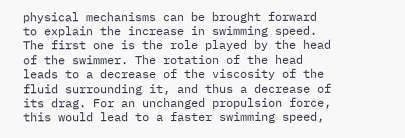physical mechanisms can be brought forward to explain the increase in swimming speed. The first one is the role played by the head of the swimmer. The rotation of the head leads to a decrease of the viscosity of the fluid surrounding it, and thus a decrease of its drag. For an unchanged propulsion force, this would lead to a faster swimming speed,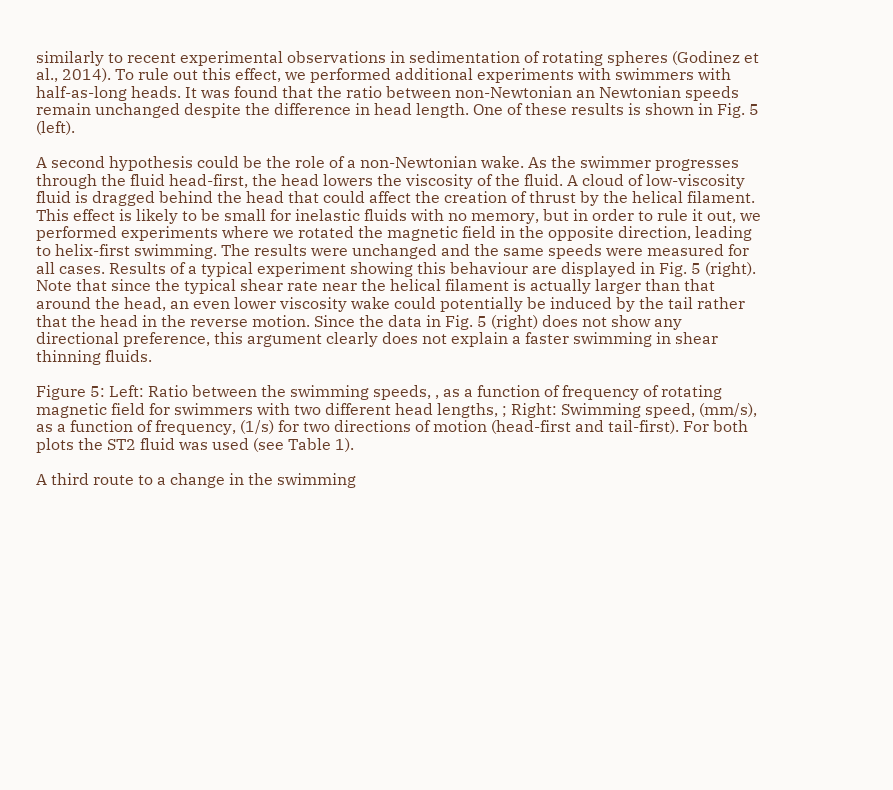similarly to recent experimental observations in sedimentation of rotating spheres (Godinez et al., 2014). To rule out this effect, we performed additional experiments with swimmers with half-as-long heads. It was found that the ratio between non-Newtonian an Newtonian speeds remain unchanged despite the difference in head length. One of these results is shown in Fig. 5 (left).

A second hypothesis could be the role of a non-Newtonian wake. As the swimmer progresses through the fluid head-first, the head lowers the viscosity of the fluid. A cloud of low-viscosity fluid is dragged behind the head that could affect the creation of thrust by the helical filament. This effect is likely to be small for inelastic fluids with no memory, but in order to rule it out, we performed experiments where we rotated the magnetic field in the opposite direction, leading to helix-first swimming. The results were unchanged and the same speeds were measured for all cases. Results of a typical experiment showing this behaviour are displayed in Fig. 5 (right). Note that since the typical shear rate near the helical filament is actually larger than that around the head, an even lower viscosity wake could potentially be induced by the tail rather that the head in the reverse motion. Since the data in Fig. 5 (right) does not show any directional preference, this argument clearly does not explain a faster swimming in shear thinning fluids.

Figure 5: Left: Ratio between the swimming speeds, , as a function of frequency of rotating magnetic field for swimmers with two different head lengths, ; Right: Swimming speed, (mm/s), as a function of frequency, (1/s) for two directions of motion (head-first and tail-first). For both plots the ST2 fluid was used (see Table 1).

A third route to a change in the swimming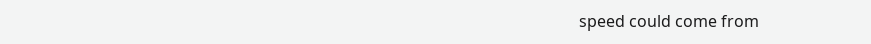speed could come from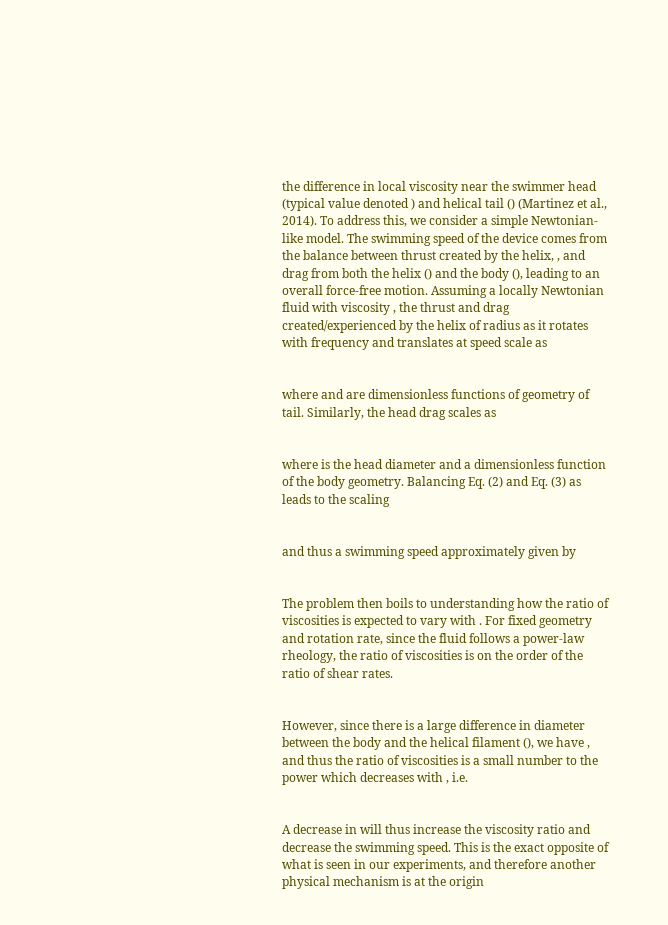the difference in local viscosity near the swimmer head (typical value denoted ) and helical tail () (Martinez et al., 2014). To address this, we consider a simple Newtonian-like model. The swimming speed of the device comes from the balance between thrust created by the helix, , and drag from both the helix () and the body (), leading to an overall force-free motion. Assuming a locally Newtonian fluid with viscosity , the thrust and drag created/experienced by the helix of radius as it rotates with frequency and translates at speed scale as


where and are dimensionless functions of geometry of tail. Similarly, the head drag scales as


where is the head diameter and a dimensionless function of the body geometry. Balancing Eq. (2) and Eq. (3) as leads to the scaling


and thus a swimming speed approximately given by


The problem then boils to understanding how the ratio of viscosities is expected to vary with . For fixed geometry and rotation rate, since the fluid follows a power-law rheology, the ratio of viscosities is on the order of the ratio of shear rates.


However, since there is a large difference in diameter between the body and the helical filament (), we have , and thus the ratio of viscosities is a small number to the power which decreases with , i.e.


A decrease in will thus increase the viscosity ratio and decrease the swimming speed. This is the exact opposite of what is seen in our experiments, and therefore another physical mechanism is at the origin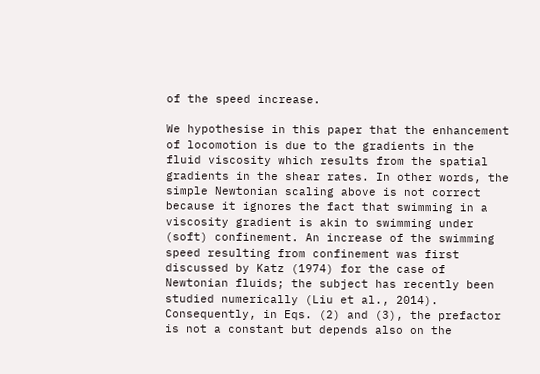of the speed increase.

We hypothesise in this paper that the enhancement of locomotion is due to the gradients in the fluid viscosity which results from the spatial gradients in the shear rates. In other words, the simple Newtonian scaling above is not correct because it ignores the fact that swimming in a viscosity gradient is akin to swimming under (soft) confinement. An increase of the swimming speed resulting from confinement was first discussed by Katz (1974) for the case of Newtonian fluids; the subject has recently been studied numerically (Liu et al., 2014). Consequently, in Eqs. (2) and (3), the prefactor is not a constant but depends also on the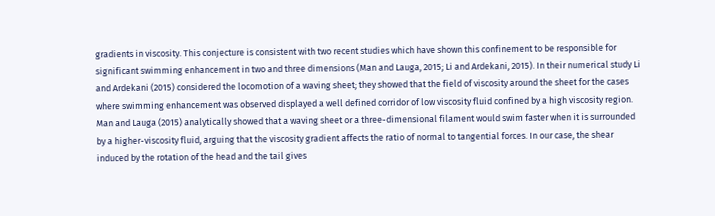gradients in viscosity. This conjecture is consistent with two recent studies which have shown this confinement to be responsible for significant swimming enhancement in two and three dimensions (Man and Lauga, 2015; Li and Ardekani, 2015). In their numerical study Li and Ardekani (2015) considered the locomotion of a waving sheet; they showed that the field of viscosity around the sheet for the cases where swimming enhancement was observed displayed a well defined corridor of low viscosity fluid confined by a high viscosity region. Man and Lauga (2015) analytically showed that a waving sheet or a three-dimensional filament would swim faster when it is surrounded by a higher-viscosity fluid, arguing that the viscosity gradient affects the ratio of normal to tangential forces. In our case, the shear induced by the rotation of the head and the tail gives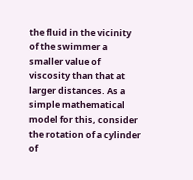the fluid in the vicinity of the swimmer a smaller value of viscosity than that at larger distances. As a simple mathematical model for this, consider the rotation of a cylinder of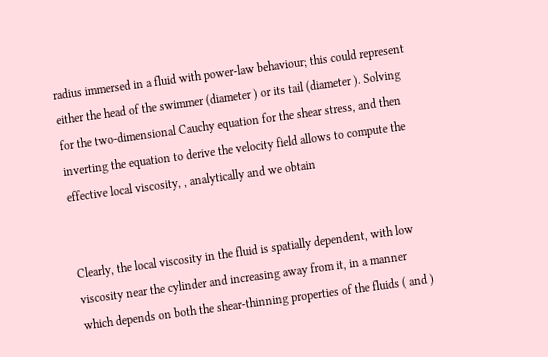radius immersed in a fluid with power-law behaviour; this could represent either the head of the swimmer (diameter ) or its tail (diameter ). Solving for the two-dimensional Cauchy equation for the shear stress, and then inverting the equation to derive the velocity field allows to compute the effective local viscosity, , analytically and we obtain


Clearly, the local viscosity in the fluid is spatially dependent, with low viscosity near the cylinder and increasing away from it, in a manner which depends on both the shear-thinning properties of the fluids ( and )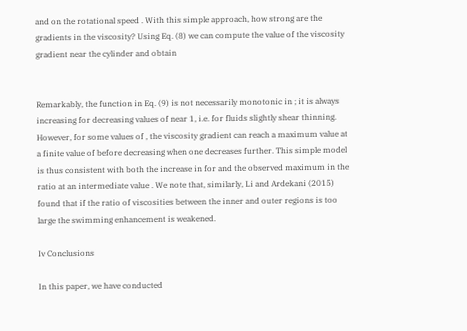and on the rotational speed . With this simple approach, how strong are the gradients in the viscosity? Using Eq. (8) we can compute the value of the viscosity gradient near the cylinder and obtain


Remarkably, the function in Eq. (9) is not necessarily monotonic in ; it is always increasing for decreasing values of near 1, i.e. for fluids slightly shear thinning. However, for some values of , the viscosity gradient can reach a maximum value at a finite value of before decreasing when one decreases further. This simple model is thus consistent with both the increase in for and the observed maximum in the ratio at an intermediate value . We note that, similarly, Li and Ardekani (2015) found that if the ratio of viscosities between the inner and outer regions is too large the swimming enhancement is weakened.

Iv Conclusions

In this paper, we have conducted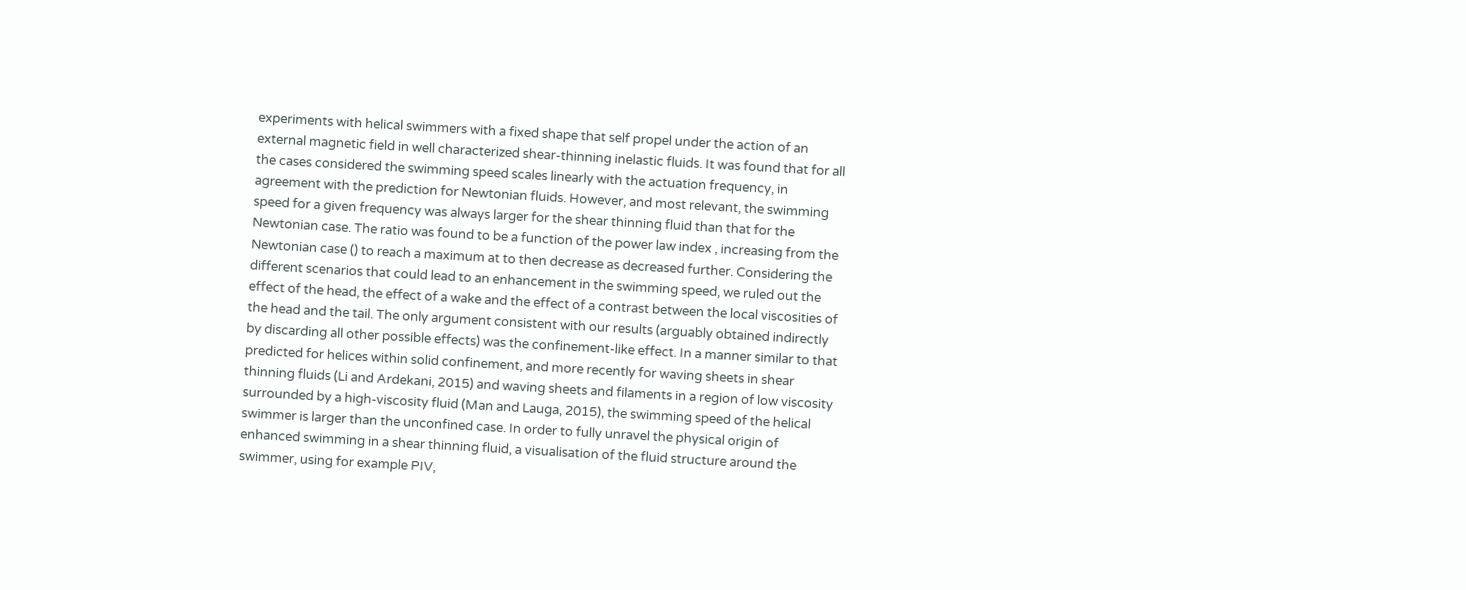experiments with helical swimmers with a fixed shape that self propel under the action of an external magnetic field in well characterized shear-thinning inelastic fluids. It was found that for all the cases considered the swimming speed scales linearly with the actuation frequency, in agreement with the prediction for Newtonian fluids. However, and most relevant, the swimming speed for a given frequency was always larger for the shear thinning fluid than that for the Newtonian case. The ratio was found to be a function of the power law index , increasing from the Newtonian case () to reach a maximum at to then decrease as decreased further. Considering the different scenarios that could lead to an enhancement in the swimming speed, we ruled out the effect of the head, the effect of a wake and the effect of a contrast between the local viscosities of the head and the tail. The only argument consistent with our results (arguably obtained indirectly by discarding all other possible effects) was the confinement-like effect. In a manner similar to that predicted for helices within solid confinement, and more recently for waving sheets in shear thinning fluids (Li and Ardekani, 2015) and waving sheets and filaments in a region of low viscosity surrounded by a high-viscosity fluid (Man and Lauga, 2015), the swimming speed of the helical swimmer is larger than the unconfined case. In order to fully unravel the physical origin of enhanced swimming in a shear thinning fluid, a visualisation of the fluid structure around the swimmer, using for example PIV,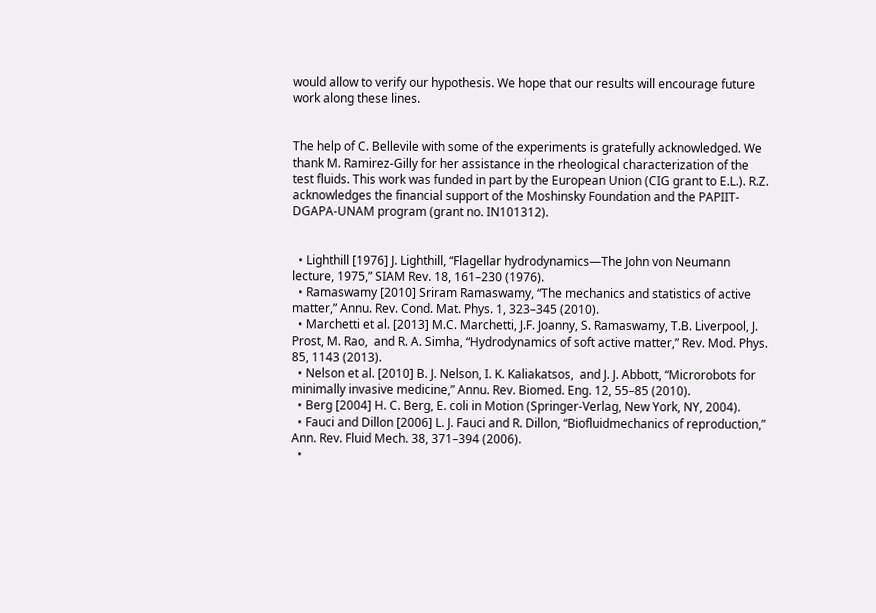would allow to verify our hypothesis. We hope that our results will encourage future work along these lines.


The help of C. Bellevile with some of the experiments is gratefully acknowledged. We thank M. Ramirez-Gilly for her assistance in the rheological characterization of the test fluids. This work was funded in part by the European Union (CIG grant to E.L.). R.Z. acknowledges the financial support of the Moshinsky Foundation and the PAPIIT-DGAPA-UNAM program (grant no. IN101312).


  • Lighthill [1976] J. Lighthill, “Flagellar hydrodynamics—The John von Neumann lecture, 1975,” SIAM Rev. 18, 161–230 (1976).
  • Ramaswamy [2010] Sriram Ramaswamy, “The mechanics and statistics of active matter,” Annu. Rev. Cond. Mat. Phys. 1, 323–345 (2010).
  • Marchetti et al. [2013] M.C. Marchetti, J.F. Joanny, S. Ramaswamy, T.B. Liverpool, J. Prost, M. Rao,  and R. A. Simha, “Hydrodynamics of soft active matter,” Rev. Mod. Phys. 85, 1143 (2013).
  • Nelson et al. [2010] B. J. Nelson, I. K. Kaliakatsos,  and J. J. Abbott, “Microrobots for minimally invasive medicine,” Annu. Rev. Biomed. Eng. 12, 55–85 (2010).
  • Berg [2004] H. C. Berg, E. coli in Motion (Springer-Verlag, New York, NY, 2004).
  • Fauci and Dillon [2006] L. J. Fauci and R. Dillon, “Biofluidmechanics of reproduction,” Ann. Rev. Fluid Mech. 38, 371–394 (2006).
  •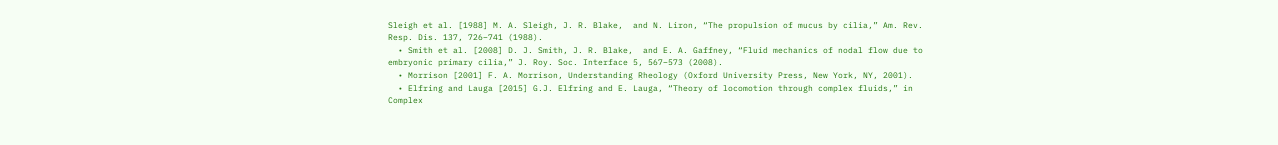Sleigh et al. [1988] M. A. Sleigh, J. R. Blake,  and N. Liron, “The propulsion of mucus by cilia,” Am. Rev. Resp. Dis. 137, 726–741 (1988).
  • Smith et al. [2008] D. J. Smith, J. R. Blake,  and E. A. Gaffney, “Fluid mechanics of nodal flow due to embryonic primary cilia,” J. Roy. Soc. Interface 5, 567–573 (2008).
  • Morrison [2001] F. A. Morrison, Understanding Rheology (Oxford University Press, New York, NY, 2001).
  • Elfring and Lauga [2015] G.J. Elfring and E. Lauga, “Theory of locomotion through complex fluids,” in Complex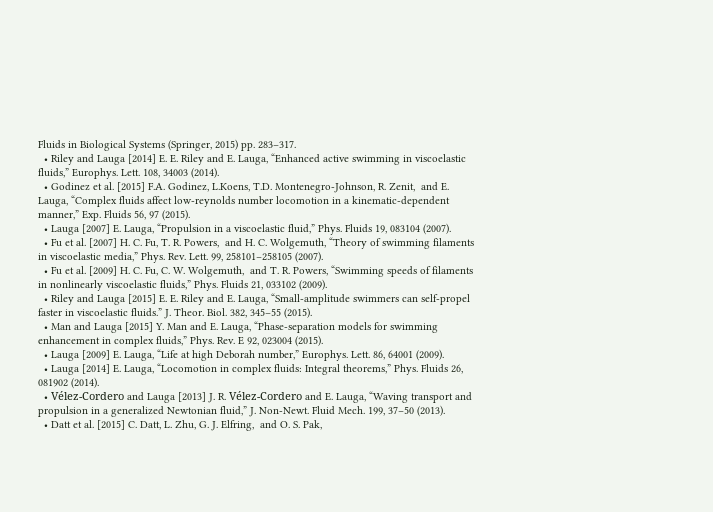Fluids in Biological Systems (Springer, 2015) pp. 283–317.
  • Riley and Lauga [2014] E. E. Riley and E. Lauga, “Enhanced active swimming in viscoelastic fluids,” Europhys. Lett. 108, 34003 (2014).
  • Godinez et al. [2015] F.A. Godinez, L.Koens, T.D. Montenegro-Johnson, R. Zenit,  and E. Lauga, “Complex fluids affect low-reynolds number locomotion in a kinematic-dependent manner,” Exp. Fluids 56, 97 (2015).
  • Lauga [2007] E. Lauga, “Propulsion in a viscoelastic fluid,” Phys. Fluids 19, 083104 (2007).
  • Fu et al. [2007] H. C. Fu, T. R. Powers,  and H. C. Wolgemuth, “Theory of swimming filaments in viscoelastic media,” Phys. Rev. Lett. 99, 258101–258105 (2007).
  • Fu et al. [2009] H. C. Fu, C. W. Wolgemuth,  and T. R. Powers, “Swimming speeds of filaments in nonlinearly viscoelastic fluids,” Phys. Fluids 21, 033102 (2009).
  • Riley and Lauga [2015] E. E. Riley and E. Lauga, “Small-amplitude swimmers can self-propel faster in viscoelastic fluids.” J. Theor. Biol. 382, 345–55 (2015).
  • Man and Lauga [2015] Y. Man and E. Lauga, “Phase-separation models for swimming enhancement in complex fluids,” Phys. Rev. E 92, 023004 (2015).
  • Lauga [2009] E. Lauga, “Life at high Deborah number,” Europhys. Lett. 86, 64001 (2009).
  • Lauga [2014] E. Lauga, “Locomotion in complex fluids: Integral theorems,” Phys. Fluids 26, 081902 (2014).
  • Vélez-Cordero and Lauga [2013] J. R. Vélez-Cordero and E. Lauga, “Waving transport and propulsion in a generalized Newtonian fluid,” J. Non-Newt. Fluid Mech. 199, 37–50 (2013).
  • Datt et al. [2015] C. Datt, L. Zhu, G. J. Elfring,  and O. S. Pak,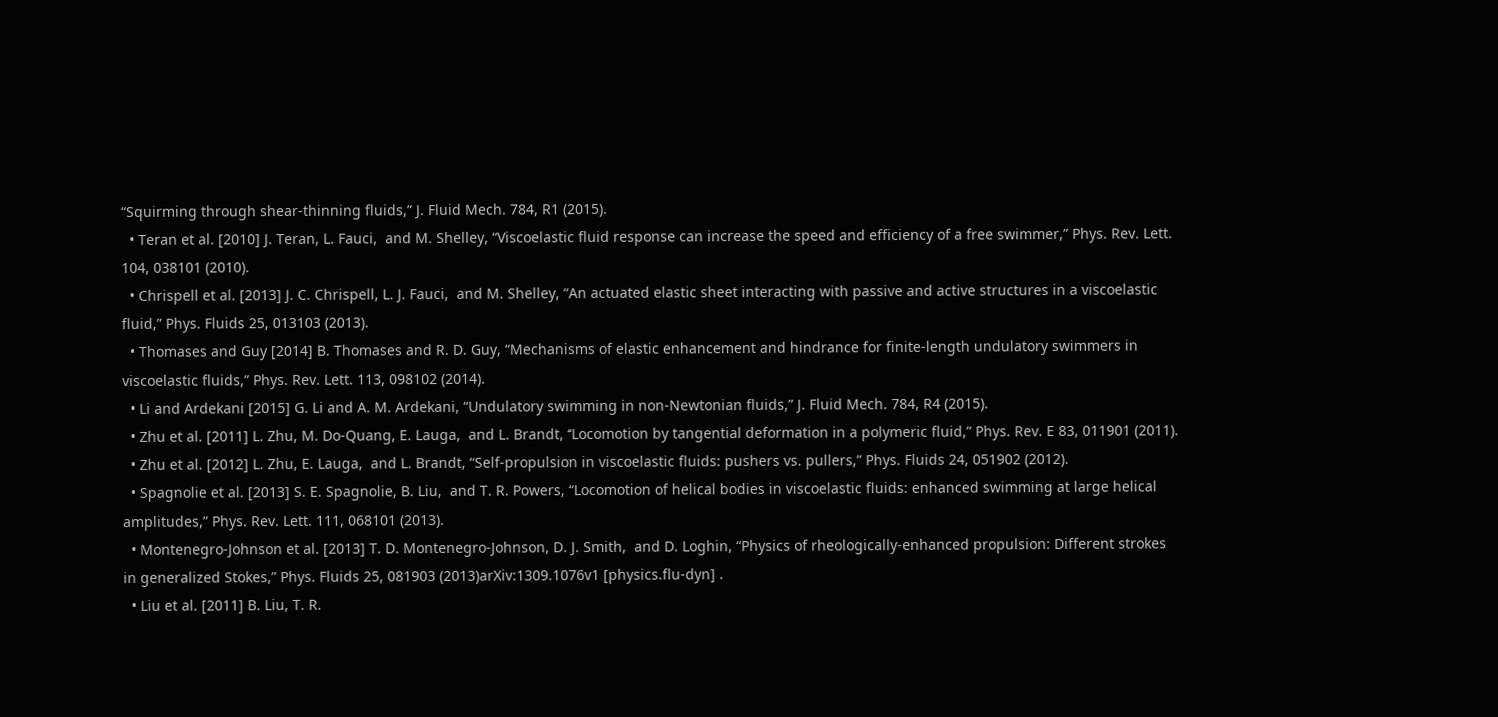“Squirming through shear-thinning fluids,” J. Fluid Mech. 784, R1 (2015).
  • Teran et al. [2010] J. Teran, L. Fauci,  and M. Shelley, “Viscoelastic fluid response can increase the speed and efficiency of a free swimmer,” Phys. Rev. Lett. 104, 038101 (2010).
  • Chrispell et al. [2013] J. C. Chrispell, L. J. Fauci,  and M. Shelley, “An actuated elastic sheet interacting with passive and active structures in a viscoelastic fluid,” Phys. Fluids 25, 013103 (2013).
  • Thomases and Guy [2014] B. Thomases and R. D. Guy, “Mechanisms of elastic enhancement and hindrance for finite-length undulatory swimmers in viscoelastic fluids,” Phys. Rev. Lett. 113, 098102 (2014).
  • Li and Ardekani [2015] G. Li and A. M. Ardekani, “Undulatory swimming in non-Newtonian fluids,” J. Fluid Mech. 784, R4 (2015).
  • Zhu et al. [2011] L. Zhu, M. Do-Quang, E. Lauga,  and L. Brandt, ‘‘Locomotion by tangential deformation in a polymeric fluid,” Phys. Rev. E 83, 011901 (2011).
  • Zhu et al. [2012] L. Zhu, E. Lauga,  and L. Brandt, “Self-propulsion in viscoelastic fluids: pushers vs. pullers,” Phys. Fluids 24, 051902 (2012).
  • Spagnolie et al. [2013] S. E. Spagnolie, B. Liu,  and T. R. Powers, “Locomotion of helical bodies in viscoelastic fluids: enhanced swimming at large helical amplitudes,” Phys. Rev. Lett. 111, 068101 (2013).
  • Montenegro-Johnson et al. [2013] T. D. Montenegro-Johnson, D. J. Smith,  and D. Loghin, “Physics of rheologically-enhanced propulsion: Different strokes in generalized Stokes,” Phys. Fluids 25, 081903 (2013)arXiv:1309.1076v1 [physics.flu-dyn] .
  • Liu et al. [2011] B. Liu, T. R.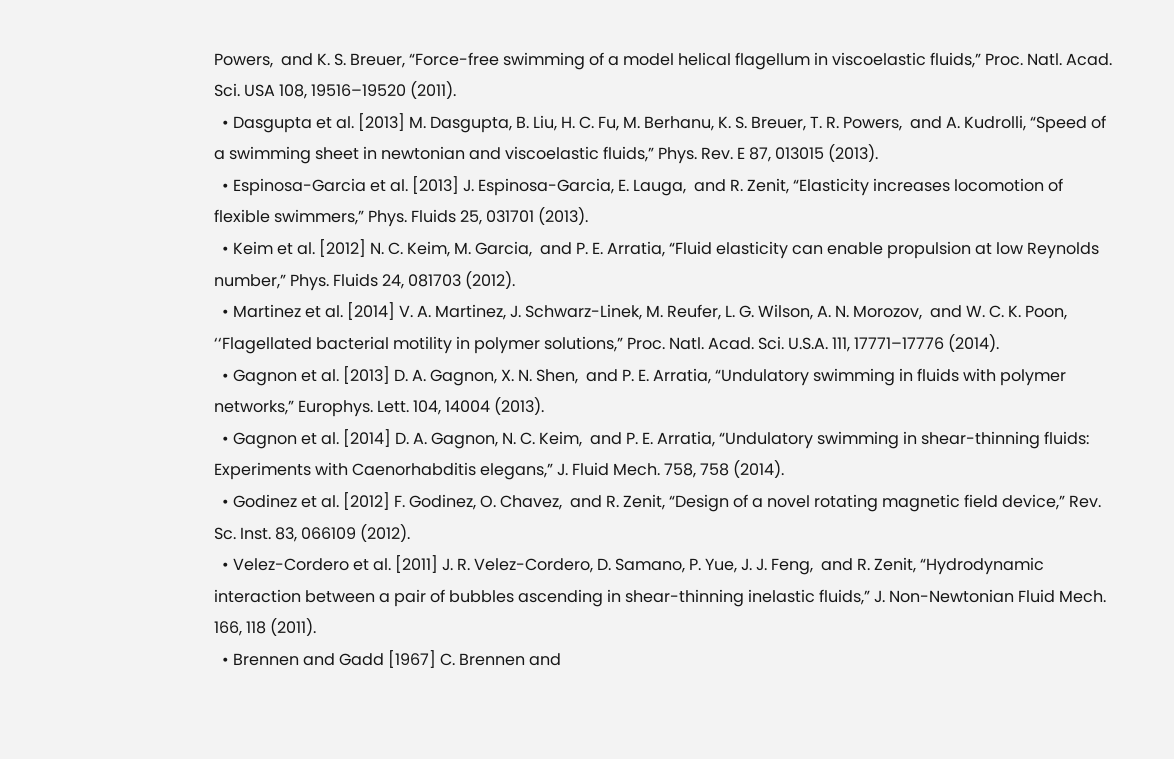Powers,  and K. S. Breuer, “Force-free swimming of a model helical flagellum in viscoelastic fluids,” Proc. Natl. Acad. Sci. USA 108, 19516–19520 (2011).
  • Dasgupta et al. [2013] M. Dasgupta, B. Liu, H. C. Fu, M. Berhanu, K. S. Breuer, T. R. Powers,  and A. Kudrolli, “Speed of a swimming sheet in newtonian and viscoelastic fluids,” Phys. Rev. E 87, 013015 (2013).
  • Espinosa-Garcia et al. [2013] J. Espinosa-Garcia, E. Lauga,  and R. Zenit, “Elasticity increases locomotion of flexible swimmers,” Phys. Fluids 25, 031701 (2013).
  • Keim et al. [2012] N. C. Keim, M. Garcia,  and P. E. Arratia, “Fluid elasticity can enable propulsion at low Reynolds number,” Phys. Fluids 24, 081703 (2012).
  • Martinez et al. [2014] V. A. Martinez, J. Schwarz-Linek, M. Reufer, L. G. Wilson, A. N. Morozov,  and W. C. K. Poon, ‘‘Flagellated bacterial motility in polymer solutions,” Proc. Natl. Acad. Sci. U.S.A. 111, 17771–17776 (2014).
  • Gagnon et al. [2013] D. A. Gagnon, X. N. Shen,  and P. E. Arratia, “Undulatory swimming in fluids with polymer networks,” Europhys. Lett. 104, 14004 (2013).
  • Gagnon et al. [2014] D. A. Gagnon, N. C. Keim,  and P. E. Arratia, “Undulatory swimming in shear-thinning fluids: Experiments with Caenorhabditis elegans,” J. Fluid Mech. 758, 758 (2014).
  • Godinez et al. [2012] F. Godinez, O. Chavez,  and R. Zenit, “Design of a novel rotating magnetic field device,” Rev. Sc. Inst. 83, 066109 (2012).
  • Velez-Cordero et al. [2011] J. R. Velez-Cordero, D. Samano, P. Yue, J. J. Feng,  and R. Zenit, “Hydrodynamic interaction between a pair of bubbles ascending in shear-thinning inelastic fluids,” J. Non-Newtonian Fluid Mech. 166, 118 (2011).
  • Brennen and Gadd [1967] C. Brennen and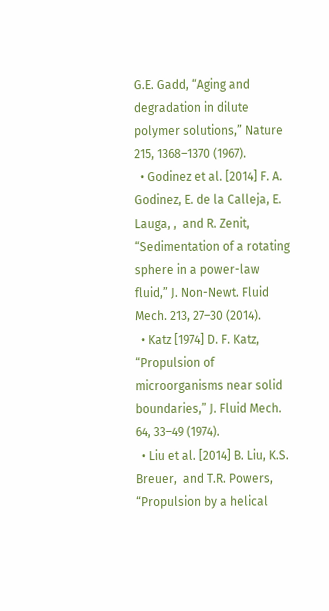G.E. Gadd, “Aging and degradation in dilute polymer solutions,” Nature 215, 1368–1370 (1967).
  • Godinez et al. [2014] F. A. Godinez, E. de la Calleja, E. Lauga, ,  and R. Zenit, “Sedimentation of a rotating sphere in a power-law fluid,” J. Non-Newt. Fluid Mech. 213, 27–30 (2014).
  • Katz [1974] D. F. Katz, “Propulsion of microorganisms near solid boundaries,” J. Fluid Mech. 64, 33–49 (1974).
  • Liu et al. [2014] B. Liu, K.S. Breuer,  and T.R. Powers, “Propulsion by a helical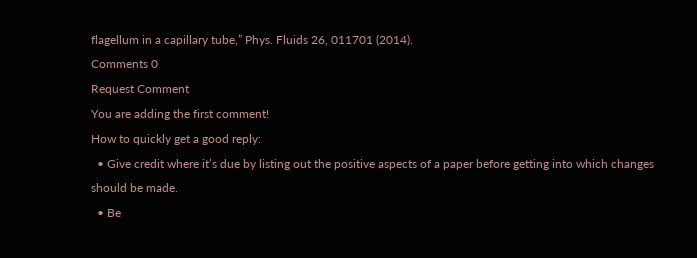flagellum in a capillary tube,” Phys. Fluids 26, 011701 (2014).
Comments 0
Request Comment
You are adding the first comment!
How to quickly get a good reply:
  • Give credit where it’s due by listing out the positive aspects of a paper before getting into which changes should be made.
  • Be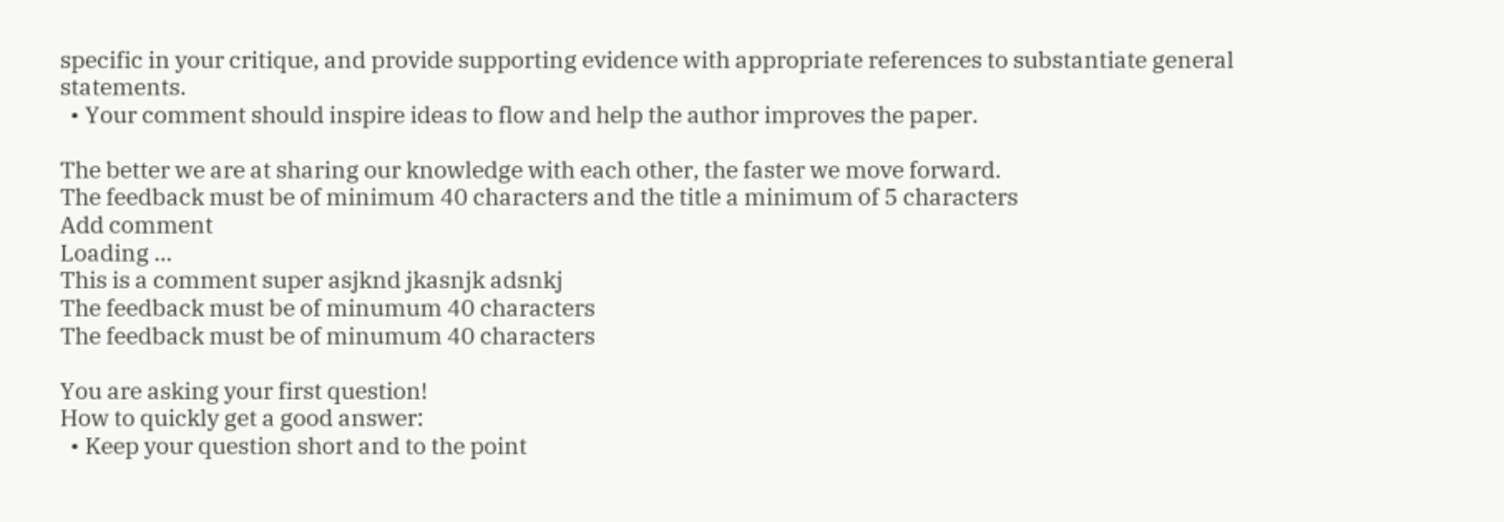specific in your critique, and provide supporting evidence with appropriate references to substantiate general statements.
  • Your comment should inspire ideas to flow and help the author improves the paper.

The better we are at sharing our knowledge with each other, the faster we move forward.
The feedback must be of minimum 40 characters and the title a minimum of 5 characters
Add comment
Loading ...
This is a comment super asjknd jkasnjk adsnkj
The feedback must be of minumum 40 characters
The feedback must be of minumum 40 characters

You are asking your first question!
How to quickly get a good answer:
  • Keep your question short and to the point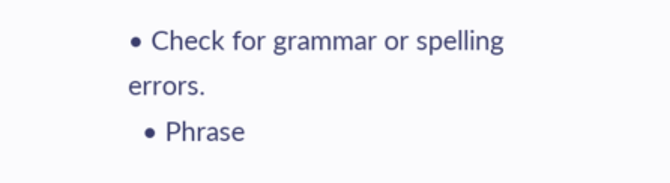• Check for grammar or spelling errors.
  • Phrase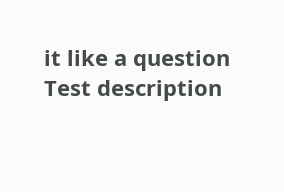it like a question
Test description